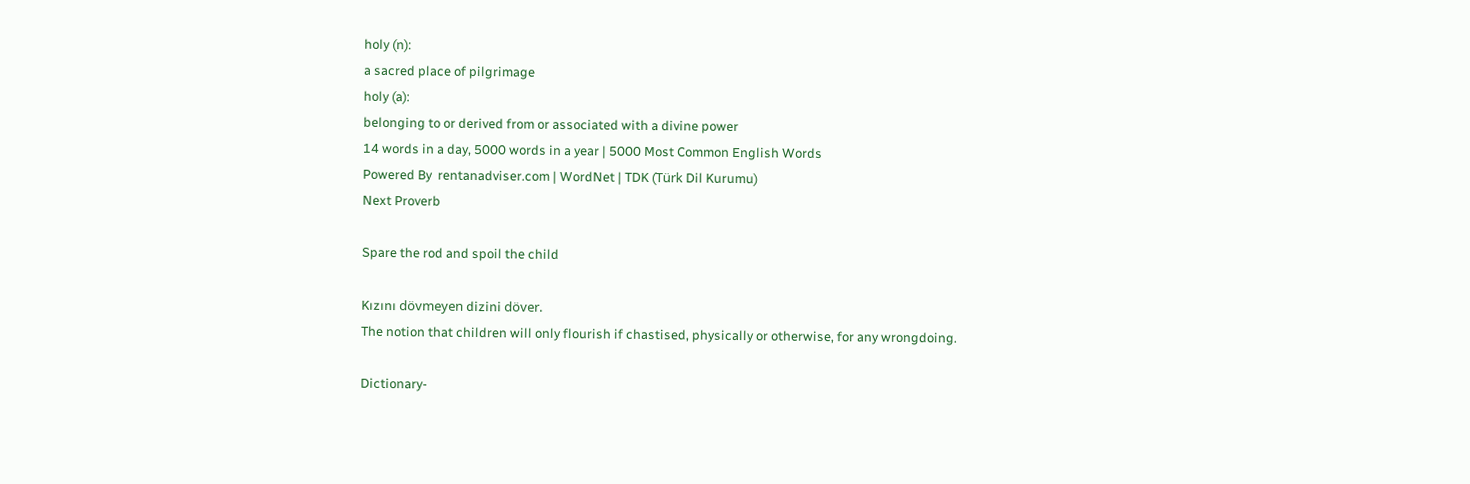holy (n):
a sacred place of pilgrimage
holy (a):
belonging to or derived from or associated with a divine power
14 words in a day, 5000 words in a year | 5000 Most Common English Words
Powered By  rentanadviser.com | WordNet | TDK (Türk Dil Kurumu)
Next Proverb

Spare the rod and spoil the child

Kızını dövmeyen dizini döver.
The notion that children will only flourish if chastised, physically or otherwise, for any wrongdoing.

Dictionary-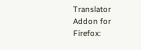Translator Addon for Firefox: